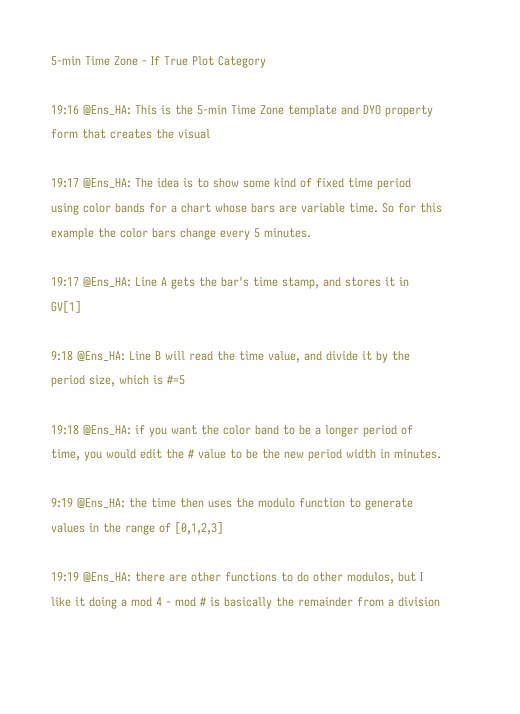5-min Time Zone - If True Plot Category

19:16 @Ens_HA: This is the 5-min Time Zone template and DYO property form that creates the visual

19:17 @Ens_HA: The idea is to show some kind of fixed time period using color bands for a chart whose bars are variable time. So for this example the color bars change every 5 minutes.

19:17 @Ens_HA: Line A gets the bar's time stamp, and stores it in GV[1]

9:18 @Ens_HA: Line B will read the time value, and divide it by the period size, which is #=5

19:18 @Ens_HA: if you want the color band to be a longer period of time, you would edit the # value to be the new period width in minutes.

9:19 @Ens_HA: the time then uses the modulo function to generate values in the range of [0,1,2,3]

19:19 @Ens_HA: there are other functions to do other modulos, but I like it doing a mod 4 - mod # is basically the remainder from a division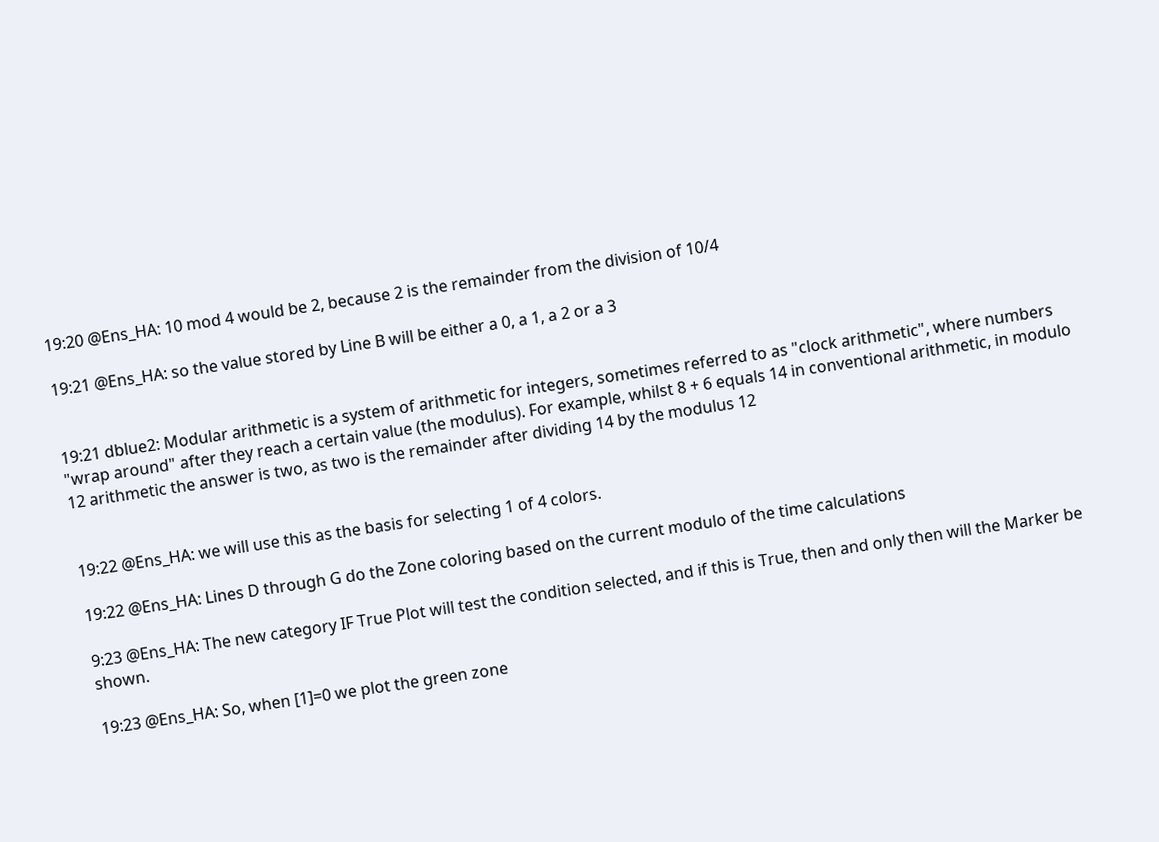19:20 @Ens_HA: 10 mod 4 would be 2, because 2 is the remainder from the division of 10/4

19:21 @Ens_HA: so the value stored by Line B will be either a 0, a 1, a 2 or a 3


19:21 dblue2: Modular arithmetic is a system of arithmetic for integers, sometimes referred to as "clock arithmetic", where numbers "wrap around" after they reach a certain value (the modulus). For example, whilst 8 + 6 equals 14 in conventional arithmetic, in modulo 12 arithmetic the answer is two, as two is the remainder after dividing 14 by the modulus 12


19:22 @Ens_HA: we will use this as the basis for selecting 1 of 4 colors.

19:22 @Ens_HA: Lines D through G do the Zone coloring based on the current modulo of the time calculations

9:23 @Ens_HA: The new category IF True Plot will test the condition selected, and if this is True, then and only then will the Marker be shown.

19:23 @Ens_HA: So, when [1]=0 we plot the green zone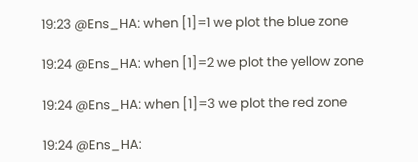19:23 @Ens_HA: when [1]=1 we plot the blue zone

19:24 @Ens_HA: when [1]=2 we plot the yellow zone

19:24 @Ens_HA: when [1]=3 we plot the red zone

19:24 @Ens_HA: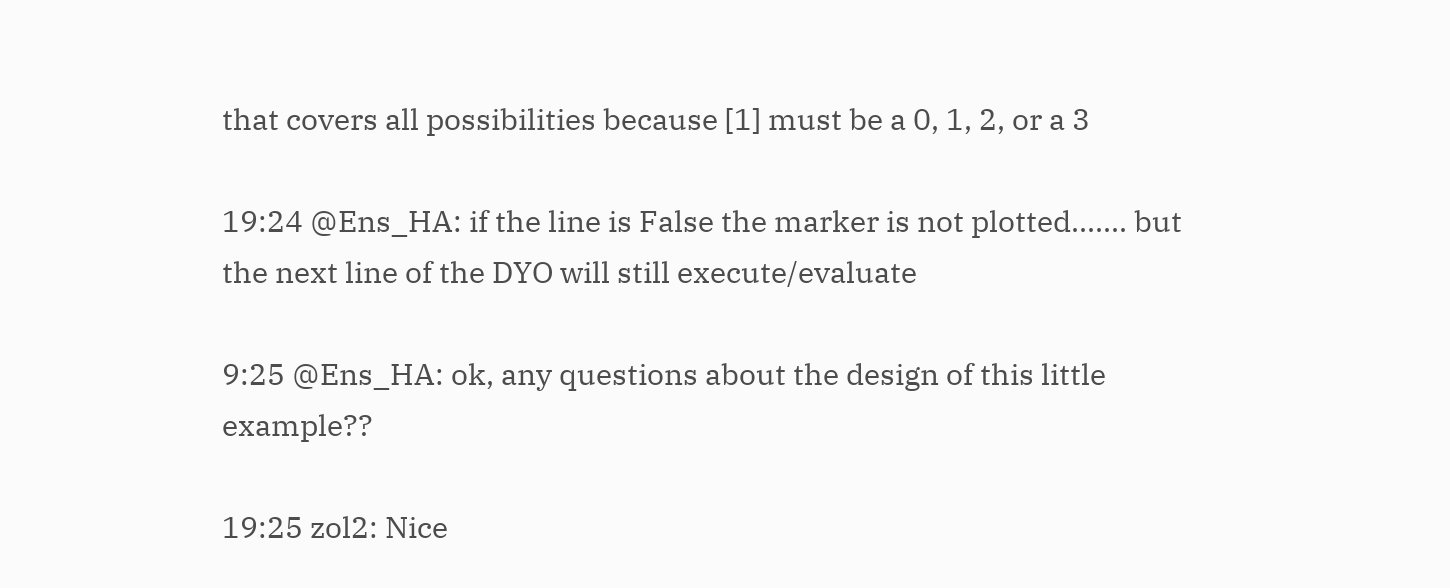that covers all possibilities because [1] must be a 0, 1, 2, or a 3

19:24 @Ens_HA: if the line is False the marker is not plotted....... but the next line of the DYO will still execute/evaluate

9:25 @Ens_HA: ok, any questions about the design of this little example??

19:25 zol2: Nice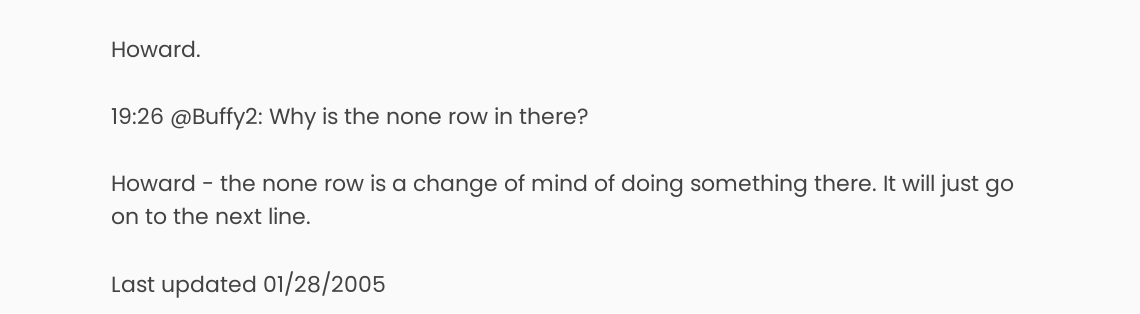Howard.

19:26 @Buffy2: Why is the none row in there?

Howard - the none row is a change of mind of doing something there. It will just go on to the next line.

Last updated 01/28/2005